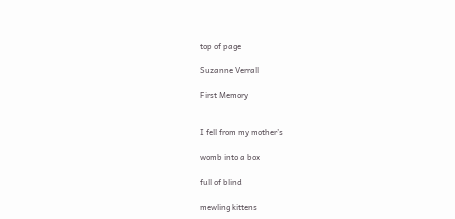top of page

Suzanne Verrall

First Memory


I fell from my mother’s

womb into a box

full of blind

mewling kittens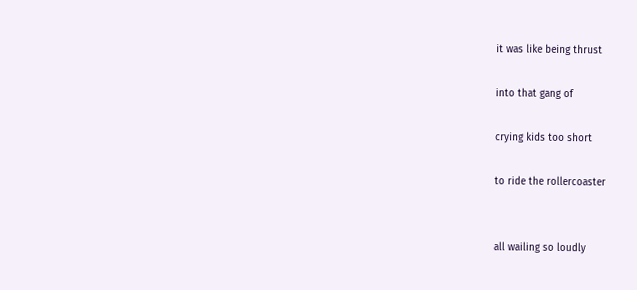it was like being thrust

into that gang of

crying kids too short

to ride the rollercoaster


all wailing so loudly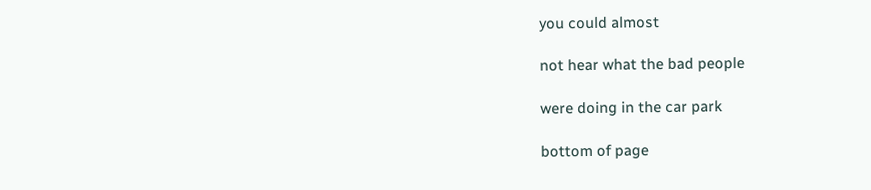you could almost

not hear what the bad people

were doing in the car park

bottom of page